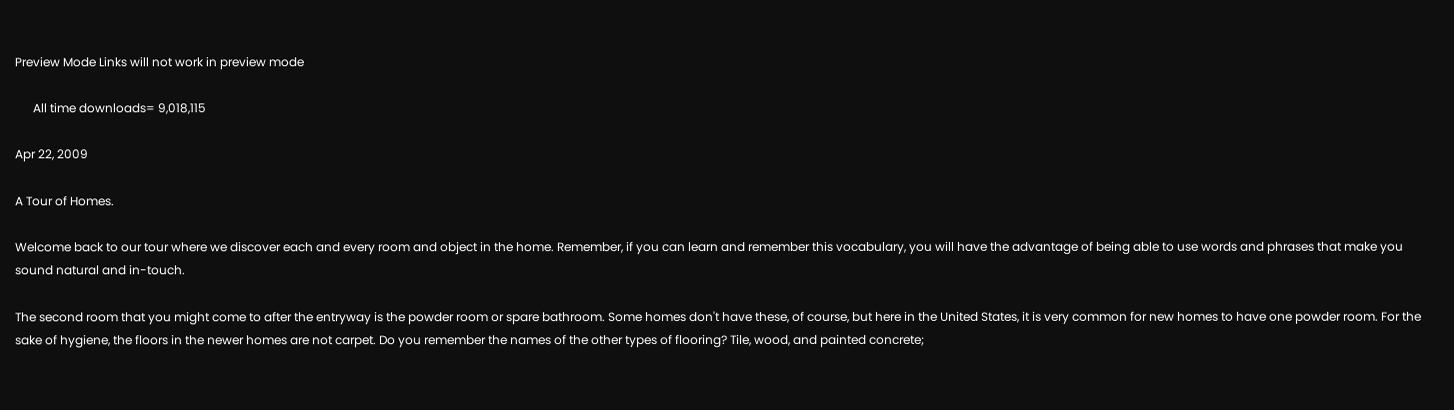Preview Mode Links will not work in preview mode

      All time downloads= 9,018,115

Apr 22, 2009

A Tour of Homes.

Welcome back to our tour where we discover each and every room and object in the home. Remember, if you can learn and remember this vocabulary, you will have the advantage of being able to use words and phrases that make you sound natural and in-touch.

The second room that you might come to after the entryway is the powder room or spare bathroom. Some homes don't have these, of course, but here in the United States, it is very common for new homes to have one powder room. For the sake of hygiene, the floors in the newer homes are not carpet. Do you remember the names of the other types of flooring? Tile, wood, and painted concrete;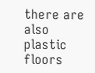there are also plastic floors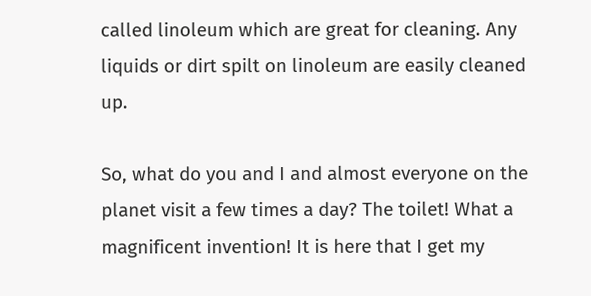called linoleum which are great for cleaning. Any liquids or dirt spilt on linoleum are easily cleaned up.

So, what do you and I and almost everyone on the planet visit a few times a day? The toilet! What a magnificent invention! It is here that I get my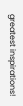greatest inspirations!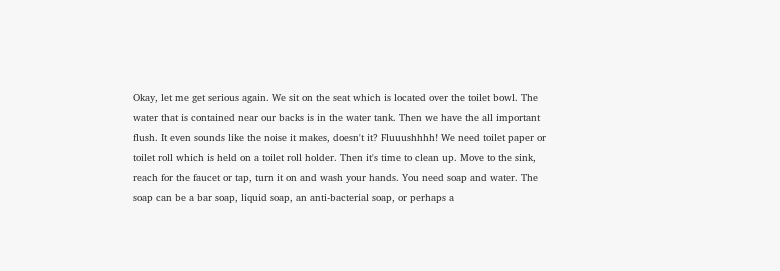Okay, let me get serious again. We sit on the seat which is located over the toilet bowl. The water that is contained near our backs is in the water tank. Then we have the all important flush. It even sounds like the noise it makes, doesn't it? Fluuushhhh! We need toilet paper or toilet roll which is held on a toilet roll holder. Then it's time to clean up. Move to the sink, reach for the faucet or tap, turn it on and wash your hands. You need soap and water. The soap can be a bar soap, liquid soap, an anti-bacterial soap, or perhaps a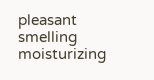pleasant smelling moisturizing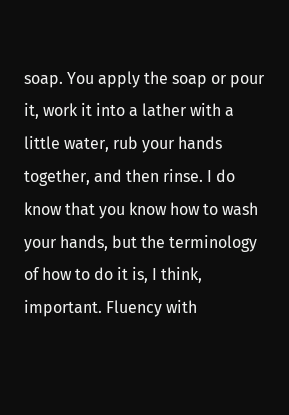soap. You apply the soap or pour it, work it into a lather with a little water, rub your hands together, and then rinse. I do know that you know how to wash your hands, but the terminology of how to do it is, I think, important. Fluency with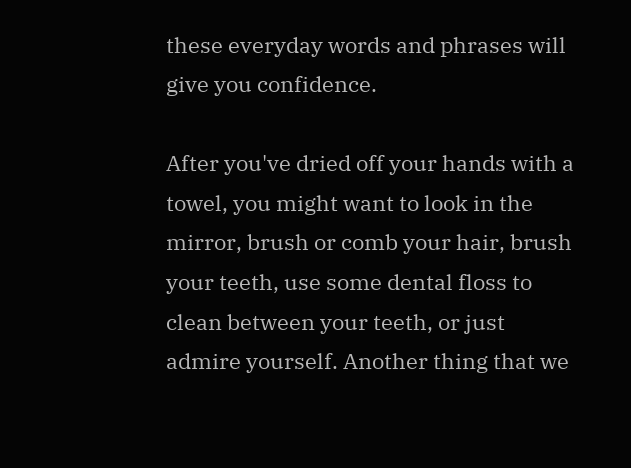these everyday words and phrases will give you confidence.

After you've dried off your hands with a towel, you might want to look in the mirror, brush or comb your hair, brush your teeth, use some dental floss to clean between your teeth, or just admire yourself. Another thing that we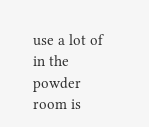use a lot of in the powder room is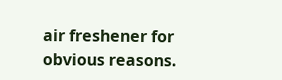air freshener for obvious reasons.